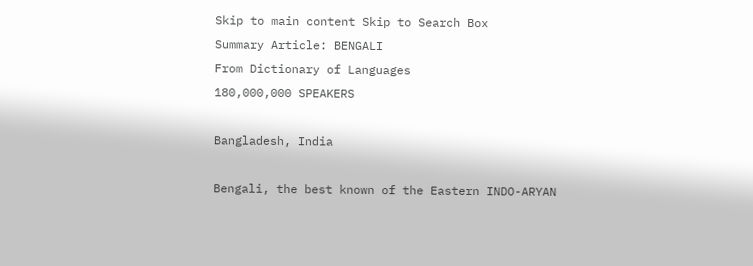Skip to main content Skip to Search Box
Summary Article: BENGALI
From Dictionary of Languages
180,000,000 SPEAKERS

Bangladesh, India

Bengali, the best known of the Eastern INDO-ARYAN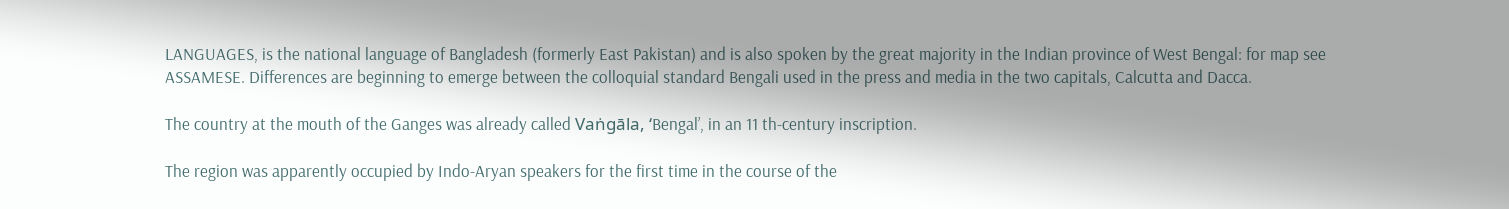LANGUAGES, is the national language of Bangladesh (formerly East Pakistan) and is also spoken by the great majority in the Indian province of West Bengal: for map see ASSAMESE. Differences are beginning to emerge between the colloquial standard Bengali used in the press and media in the two capitals, Calcutta and Dacca.

The country at the mouth of the Ganges was already called Vaṅgāla, ‘Bengal’, in an 11 th-century inscription.

The region was apparently occupied by Indo-Aryan speakers for the first time in the course of the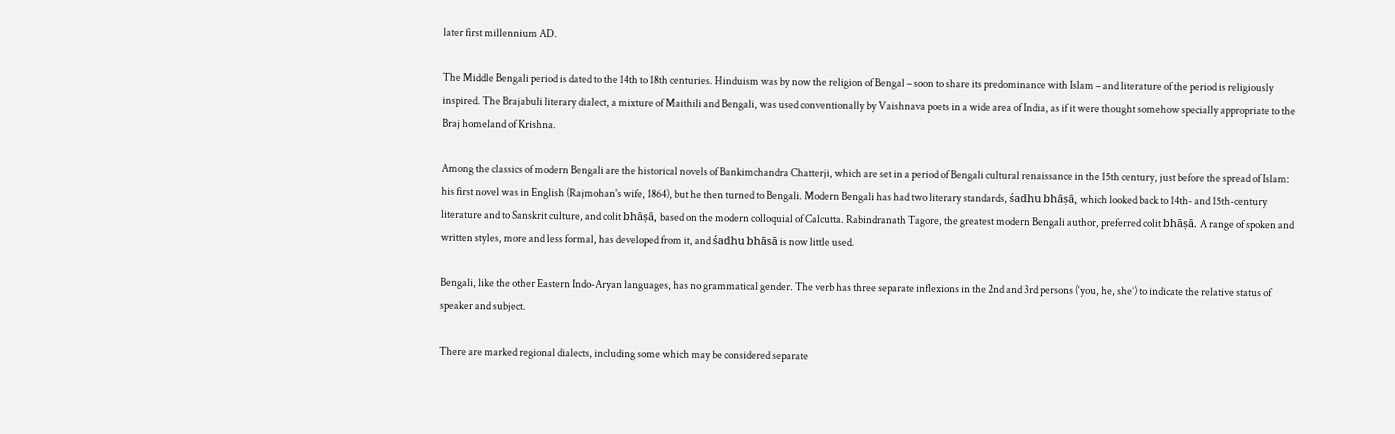later first millennium AD.

The Middle Bengali period is dated to the 14th to 18th centuries. Hinduism was by now the religion of Bengal – soon to share its predominance with Islam – and literature of the period is religiously inspired. The Brajabuli literary dialect, a mixture of Maithili and Bengali, was used conventionally by Vaishnava poets in a wide area of India, as if it were thought somehow specially appropriate to the Braj homeland of Krishna.

Among the classics of modern Bengali are the historical novels of Bankimchandra Chatterji, which are set in a period of Bengali cultural renaissance in the 15th century, just before the spread of Islam: his first novel was in English (Rajmohan's wife, 1864), but he then turned to Bengali. Modern Bengali has had two literary standards, śadhu bhāṣā, which looked back to 14th- and 15th-century literature and to Sanskrit culture, and colit bhāṣā, based on the modern colloquial of Calcutta. Rabindranath Tagore, the greatest modern Bengali author, preferred colit bhāṣā. A range of spoken and written styles, more and less formal, has developed from it, and śadhu bhāsā is now little used.

Bengali, like the other Eastern Indo-Aryan languages, has no grammatical gender. The verb has three separate inflexions in the 2nd and 3rd persons (‘you, he, she’) to indicate the relative status of speaker and subject.

There are marked regional dialects, including some which may be considered separate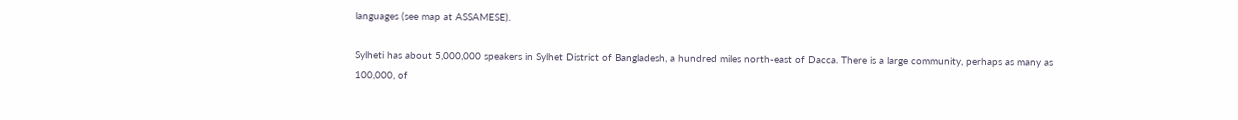languages (see map at ASSAMESE).

Sylheti has about 5,000,000 speakers in Sylhet District of Bangladesh, a hundred miles north-east of Dacca. There is a large community, perhaps as many as 100,000, of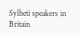Sylheti speakers in Britain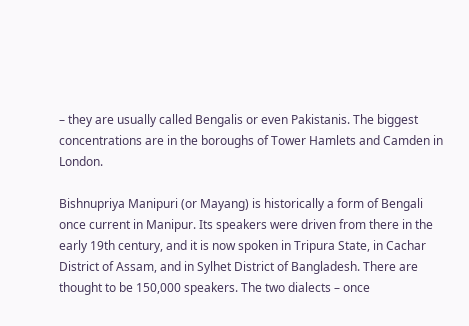– they are usually called Bengalis or even Pakistanis. The biggest concentrations are in the boroughs of Tower Hamlets and Camden in London.

Bishnupriya Manipuri (or Mayang) is historically a form of Bengali once current in Manipur. Its speakers were driven from there in the early 19th century, and it is now spoken in Tripura State, in Cachar District of Assam, and in Sylhet District of Bangladesh. There are thought to be 150,000 speakers. The two dialects – once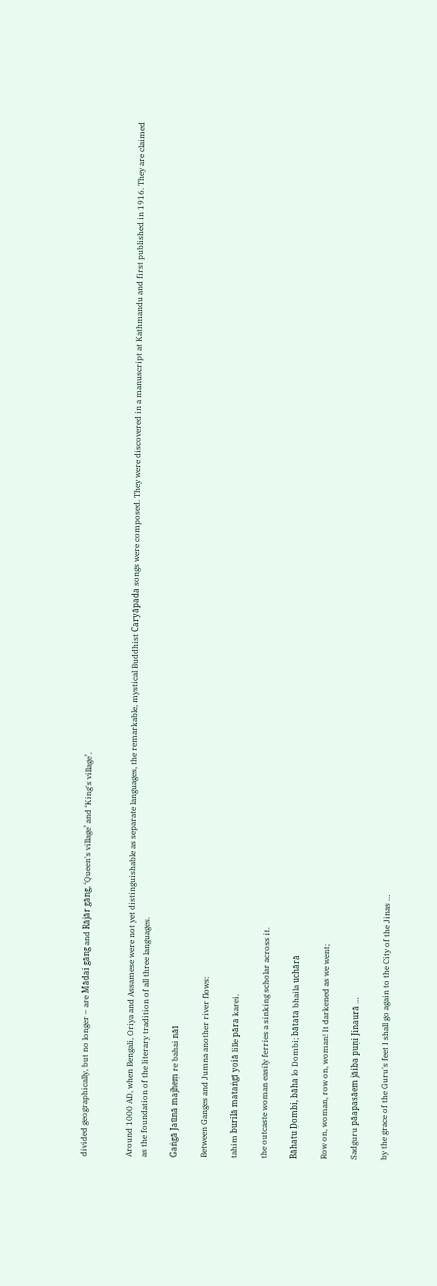divided geographically, but no longer – are Mādai gāng and Rājār gāng, ‘Queen's village’ and ‘King's village’.


Around 1000 AD, when Bengali, Oriya and Assamese were not yet distinguishable as separate languages, the remarkable, mystical Buddhist Caryāpada songs were composed. They were discovered in a manuscript at Kathmandu and first published in 1916. They are claimed as the foundation of the literary tradition of all three languages.

Gaṅgā Jaūnā majheṃ re bahai nāī

Between Ganges and Jumna another river flows:

tahim burilā mataṅgī yoiā lille pāra karei.

the outcaste woman easily ferries a sinking scholar across it.

Bāhatu Ḍombi, bāha lo Dombi; bātata bhaila uchārā

Row on, woman, row on, woman! It darkened as we went;

Sadguru pāapasāem jāiba puṇi Jinaurā …

by the grace of the Guru's feet I shall go again to the City of the Jinas …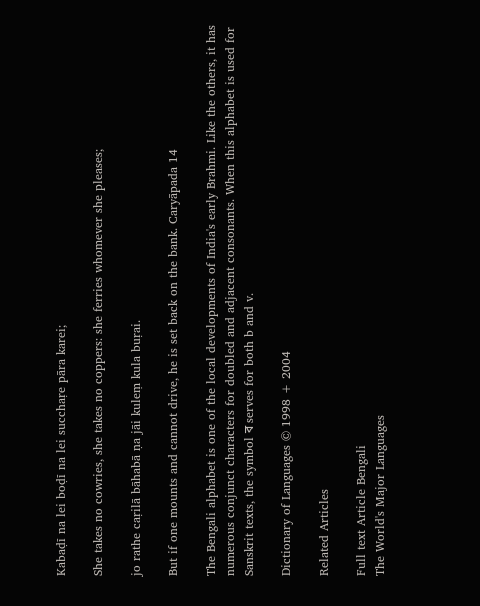Kabaḍī na lei boḍī na lei succhaṛe pāra karei;

She takes no cowries, she takes no coppers: she ferries whomever she pleases;

jo rathe caṛilā bāhabā ṇa jāi kuleṃ kula buṛai.

But if one mounts and cannot drive, he is set back on the bank. Caryāpada 14

The Bengali alphabet is one of the local developments of India's early Brahmi. Like the others, it has numerous conjunct characters for doubled and adjacent consonants. When this alphabet is used for Sanskrit texts, the symbol ব serves for both b and v.

Dictionary of Languages © 1998 + 2004

Related Articles

Full text Article Bengali
The World's Major Languages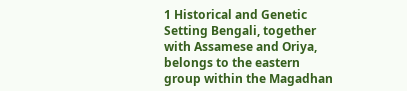1 Historical and Genetic Setting Bengali, together with Assamese and Oriya, belongs to the eastern group within the Magadhan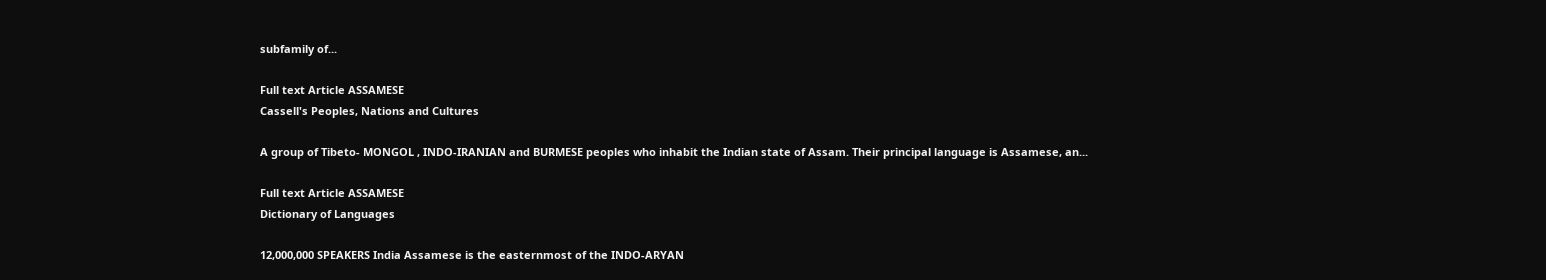subfamily of...

Full text Article ASSAMESE
Cassell's Peoples, Nations and Cultures

A group of Tibeto- MONGOL , INDO-IRANIAN and BURMESE peoples who inhabit the Indian state of Assam. Their principal language is Assamese, an...

Full text Article ASSAMESE
Dictionary of Languages

12,000,000 SPEAKERS India Assamese is the easternmost of the INDO-ARYAN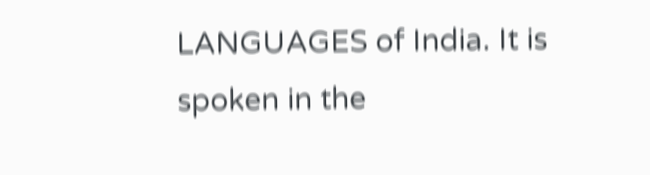LANGUAGES of India. It is spoken in the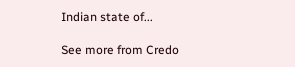Indian state of...

See more from Credo